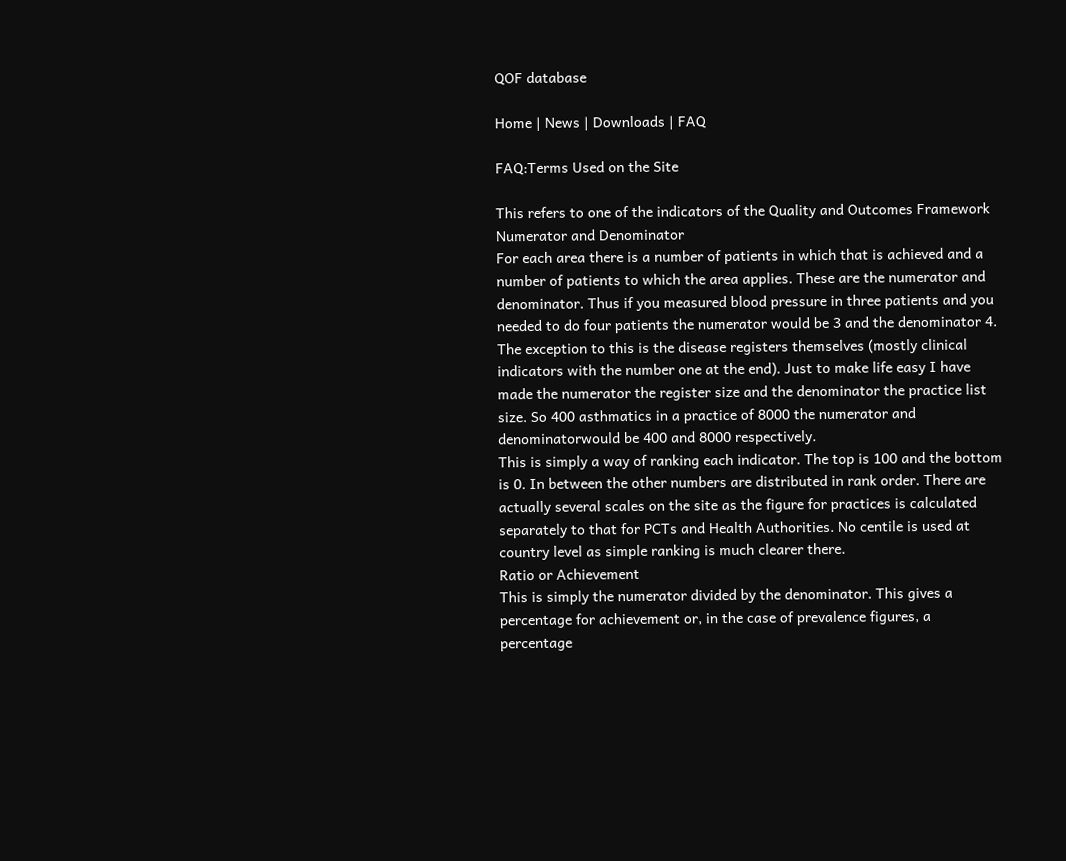QOF database

Home | News | Downloads | FAQ

FAQ:Terms Used on the Site

This refers to one of the indicators of the Quality and Outcomes Framework
Numerator and Denominator
For each area there is a number of patients in which that is achieved and a number of patients to which the area applies. These are the numerator and denominator. Thus if you measured blood pressure in three patients and you needed to do four patients the numerator would be 3 and the denominator 4. The exception to this is the disease registers themselves (mostly clinical indicators with the number one at the end). Just to make life easy I have made the numerator the register size and the denominator the practice list size. So 400 asthmatics in a practice of 8000 the numerator and denominatorwould be 400 and 8000 respectively.
This is simply a way of ranking each indicator. The top is 100 and the bottom is 0. In between the other numbers are distributed in rank order. There are actually several scales on the site as the figure for practices is calculated separately to that for PCTs and Health Authorities. No centile is used at country level as simple ranking is much clearer there.
Ratio or Achievement
This is simply the numerator divided by the denominator. This gives a percentage for achievement or, in the case of prevalence figures, a percentage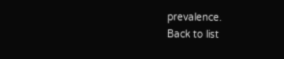prevalence.
Back to list